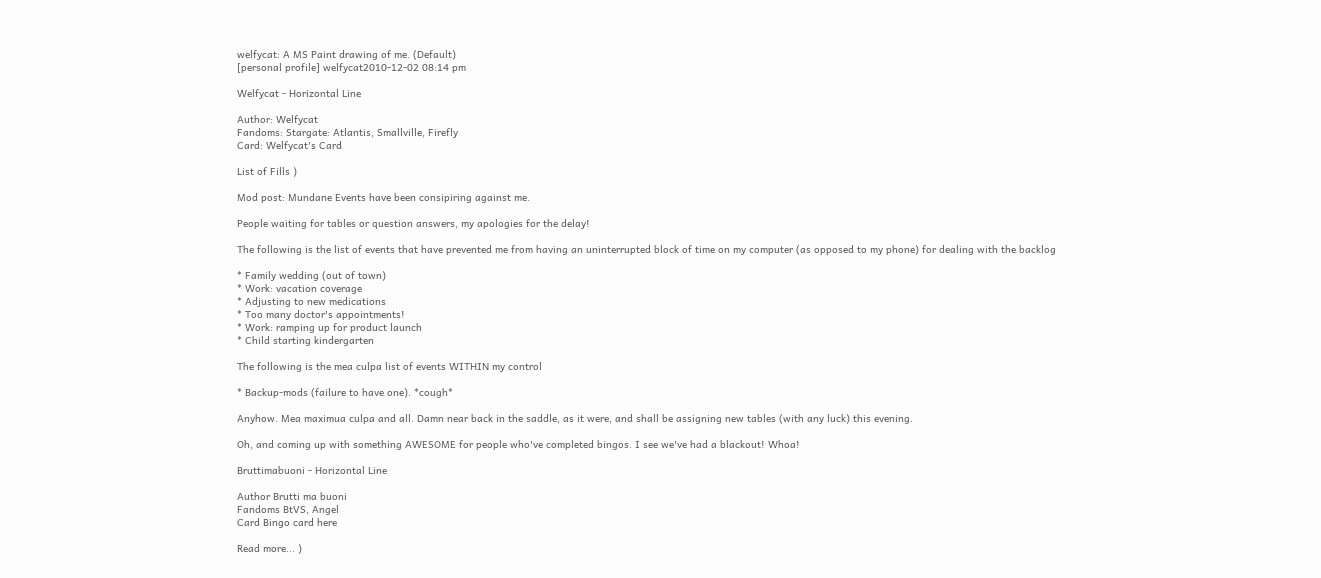welfycat: A MS Paint drawing of me. (Default)
[personal profile] welfycat2010-12-02 08:14 pm

Welfycat - Horizontal Line

Author: Welfycat
Fandoms: Stargate: Atlantis, Smallville, Firefly
Card: Welfycat's Card

List of Fills )

Mod post: Mundane Events have been consipiring against me.

People waiting for tables or question answers, my apologies for the delay!

The following is the list of events that have prevented me from having an uninterrupted block of time on my computer (as opposed to my phone) for dealing with the backlog

* Family wedding (out of town)
* Work: vacation coverage
* Adjusting to new medications
* Too many doctor's appointments!
* Work: ramping up for product launch
* Child starting kindergarten

The following is the mea culpa list of events WITHIN my control

* Backup-mods (failure to have one). *cough*

Anyhow. Mea maximua culpa and all. Damn near back in the saddle, as it were, and shall be assigning new tables (with any luck) this evening.

Oh, and coming up with something AWESOME for people who've completed bingos. I see we've had a blackout! Whoa!

Bruttimabuoni - Horizontal Line

Author Brutti ma buoni
Fandoms BtVS, Angel
Card Bingo card here

Read more... )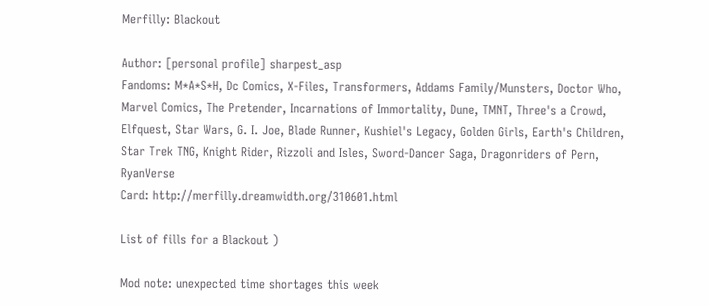Merfilly: Blackout

Author: [personal profile] sharpest_asp
Fandoms: M*A*S*H, Dc Comics, X-Files, Transformers, Addams Family/Munsters, Doctor Who, Marvel Comics, The Pretender, Incarnations of Immortality, Dune, TMNT, Three's a Crowd, Elfquest, Star Wars, G. I. Joe, Blade Runner, Kushiel's Legacy, Golden Girls, Earth's Children, Star Trek TNG, Knight Rider, Rizzoli and Isles, Sword-Dancer Saga, Dragonriders of Pern, RyanVerse
Card: http://merfilly.dreamwidth.org/310601.html

List of fills for a Blackout )

Mod note: unexpected time shortages this week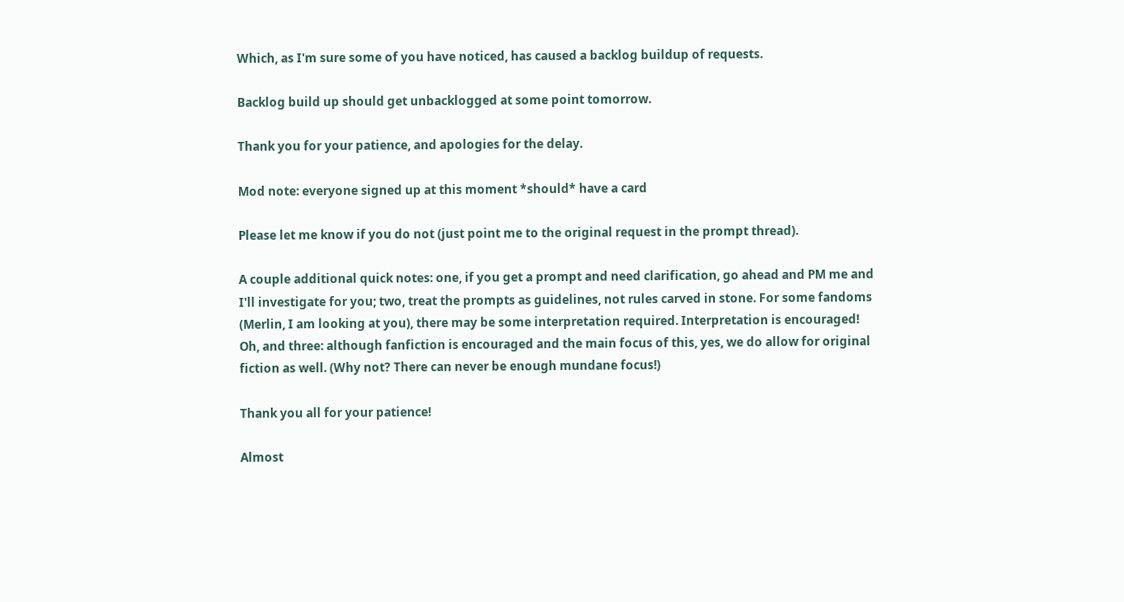Which, as I'm sure some of you have noticed, has caused a backlog buildup of requests.

Backlog build up should get unbacklogged at some point tomorrow.

Thank you for your patience, and apologies for the delay.

Mod note: everyone signed up at this moment *should* have a card

Please let me know if you do not (just point me to the original request in the prompt thread).

A couple additional quick notes: one, if you get a prompt and need clarification, go ahead and PM me and I'll investigate for you; two, treat the prompts as guidelines, not rules carved in stone. For some fandoms (Merlin, I am looking at you), there may be some interpretation required. Interpretation is encouraged! Oh, and three: although fanfiction is encouraged and the main focus of this, yes, we do allow for original fiction as well. (Why not? There can never be enough mundane focus!)

Thank you all for your patience!

Almost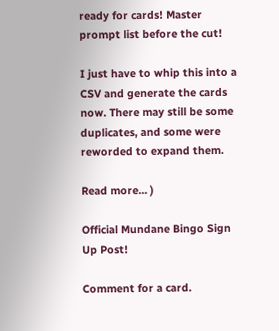ready for cards! Master prompt list before the cut!

I just have to whip this into a CSV and generate the cards now. There may still be some duplicates, and some were reworded to expand them.

Read more... )

Official Mundane Bingo Sign Up Post!

Comment for a card.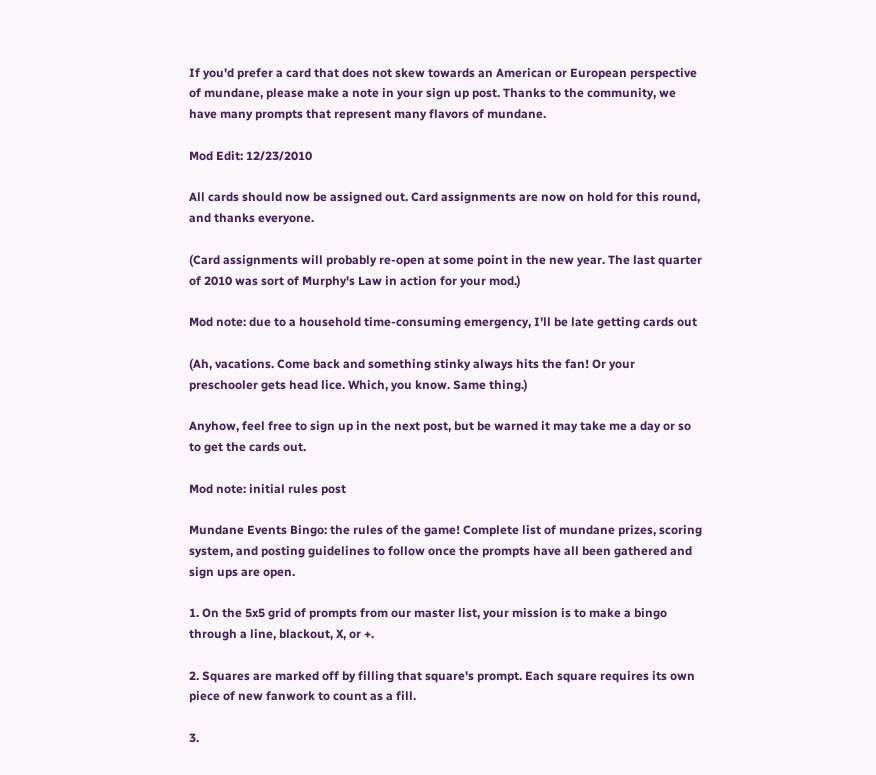If you'd prefer a card that does not skew towards an American or European perspective of mundane, please make a note in your sign up post. Thanks to the community, we have many prompts that represent many flavors of mundane.

Mod Edit: 12/23/2010

All cards should now be assigned out. Card assignments are now on hold for this round, and thanks everyone.

(Card assignments will probably re-open at some point in the new year. The last quarter of 2010 was sort of Murphy's Law in action for your mod.)

Mod note: due to a household time-consuming emergency, I'll be late getting cards out

(Ah, vacations. Come back and something stinky always hits the fan! Or your preschooler gets head lice. Which, you know. Same thing.)

Anyhow, feel free to sign up in the next post, but be warned it may take me a day or so to get the cards out.

Mod note: initial rules post

Mundane Events Bingo: the rules of the game! Complete list of mundane prizes, scoring system, and posting guidelines to follow once the prompts have all been gathered and sign ups are open.

1. On the 5x5 grid of prompts from our master list, your mission is to make a bingo through a line, blackout, X, or +.

2. Squares are marked off by filling that square's prompt. Each square requires its own piece of new fanwork to count as a fill.

3.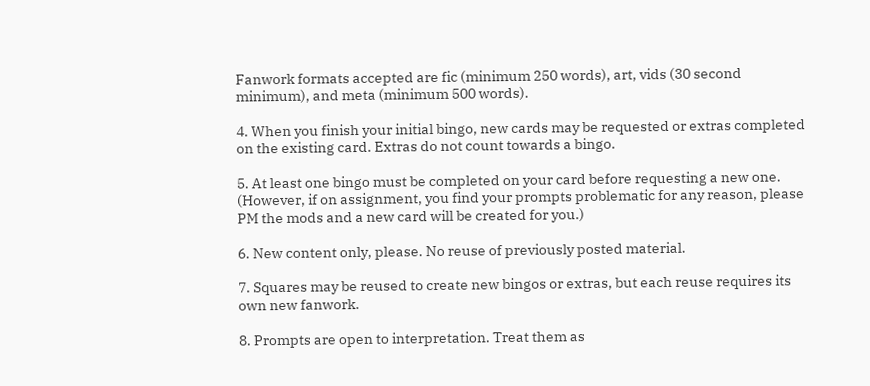Fanwork formats accepted are fic (minimum 250 words), art, vids (30 second minimum), and meta (minimum 500 words).

4. When you finish your initial bingo, new cards may be requested or extras completed on the existing card. Extras do not count towards a bingo.

5. At least one bingo must be completed on your card before requesting a new one. (However, if on assignment, you find your prompts problematic for any reason, please PM the mods and a new card will be created for you.)

6. New content only, please. No reuse of previously posted material.

7. Squares may be reused to create new bingos or extras, but each reuse requires its own new fanwork.

8. Prompts are open to interpretation. Treat them as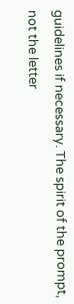guidelines if necessary. The spirit of the prompt, not the letter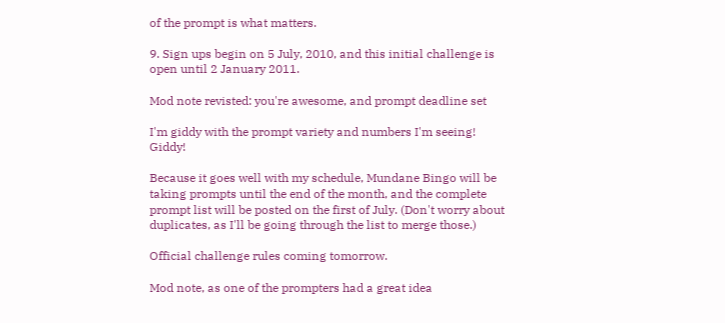of the prompt is what matters.

9. Sign ups begin on 5 July, 2010, and this initial challenge is open until 2 January 2011.

Mod note revisted: you're awesome, and prompt deadline set

I'm giddy with the prompt variety and numbers I'm seeing! Giddy!

Because it goes well with my schedule, Mundane Bingo will be taking prompts until the end of the month, and the complete prompt list will be posted on the first of July. (Don't worry about duplicates, as I'll be going through the list to merge those.)

Official challenge rules coming tomorrow.

Mod note, as one of the prompters had a great idea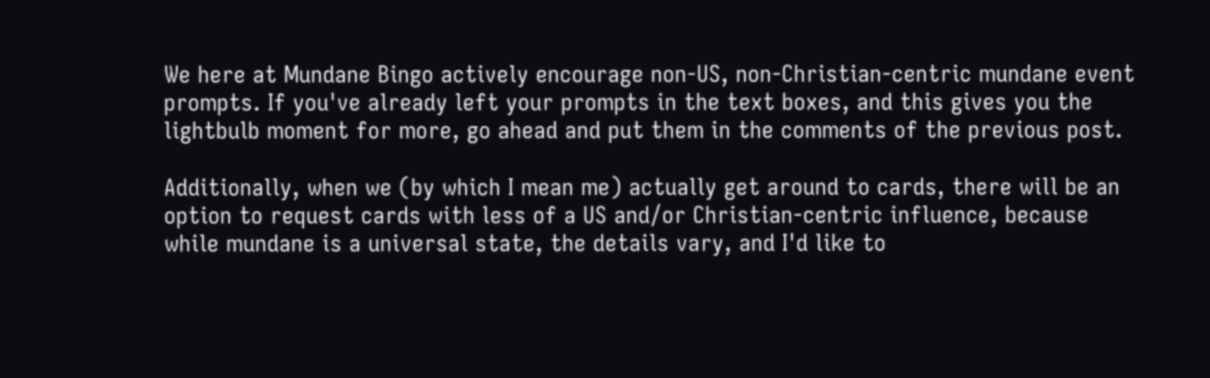We here at Mundane Bingo actively encourage non-US, non-Christian-centric mundane event prompts. If you've already left your prompts in the text boxes, and this gives you the lightbulb moment for more, go ahead and put them in the comments of the previous post.

Additionally, when we (by which I mean me) actually get around to cards, there will be an option to request cards with less of a US and/or Christian-centric influence, because while mundane is a universal state, the details vary, and I'd like to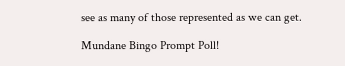see as many of those represented as we can get.

Mundane Bingo Prompt Poll!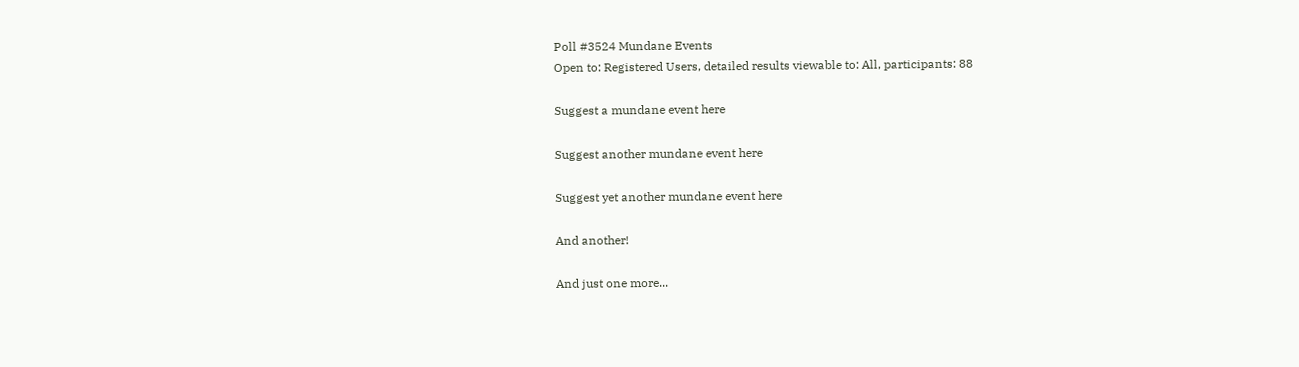Poll #3524 Mundane Events
Open to: Registered Users, detailed results viewable to: All, participants: 88

Suggest a mundane event here

Suggest another mundane event here

Suggest yet another mundane event here

And another!

And just one more...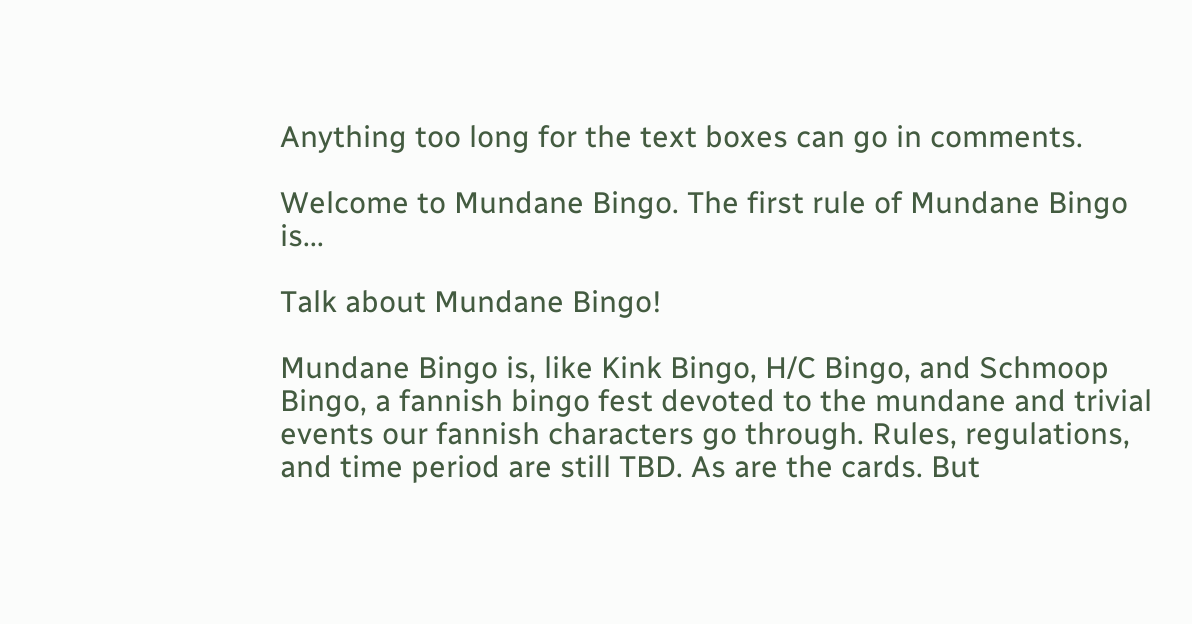Anything too long for the text boxes can go in comments.

Welcome to Mundane Bingo. The first rule of Mundane Bingo is...

Talk about Mundane Bingo!

Mundane Bingo is, like Kink Bingo, H/C Bingo, and Schmoop Bingo, a fannish bingo fest devoted to the mundane and trivial events our fannish characters go through. Rules, regulations, and time period are still TBD. As are the cards. But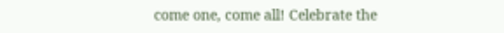come one, come all! Celebrate the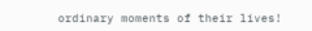ordinary moments of their lives!